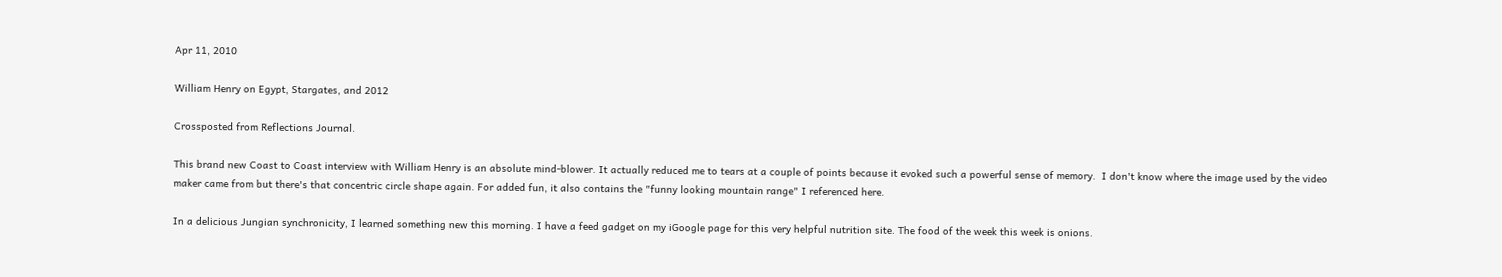Apr 11, 2010

William Henry on Egypt, Stargates, and 2012

Crossposted from Reflections Journal.

This brand new Coast to Coast interview with William Henry is an absolute mind-blower. It actually reduced me to tears at a couple of points because it evoked such a powerful sense of memory.  I don't know where the image used by the video maker came from but there's that concentric circle shape again. For added fun, it also contains the "funny looking mountain range" I referenced here.

In a delicious Jungian synchronicity, I learned something new this morning. I have a feed gadget on my iGoogle page for this very helpful nutrition site. The food of the week this week is onions.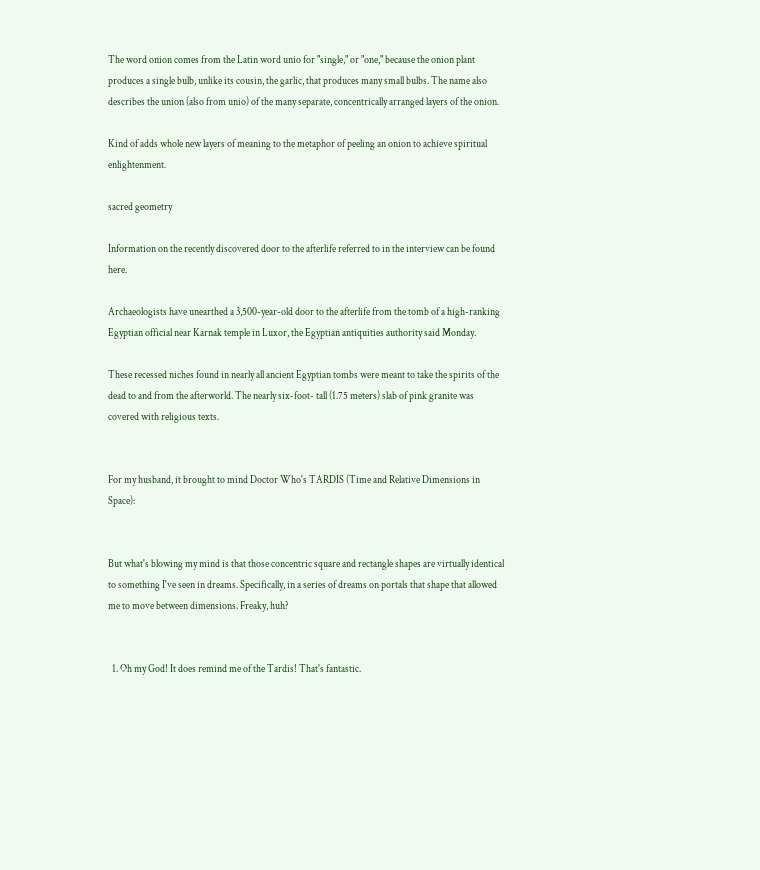The word onion comes from the Latin word unio for "single," or "one," because the onion plant produces a single bulb, unlike its cousin, the garlic, that produces many small bulbs. The name also describes the union (also from unio) of the many separate, concentrically arranged layers of the onion.

Kind of adds whole new layers of meaning to the metaphor of peeling an onion to achieve spiritual enlightenment.

sacred geometry

Information on the recently discovered door to the afterlife referred to in the interview can be found here.

Archaeologists have unearthed a 3,500-year-old door to the afterlife from the tomb of a high-ranking Egyptian official near Karnak temple in Luxor, the Egyptian antiquities authority said Monday.

These recessed niches found in nearly all ancient Egyptian tombs were meant to take the spirits of the dead to and from the afterworld. The nearly six-foot- tall (1.75 meters) slab of pink granite was covered with religious texts.


For my husband, it brought to mind Doctor Who's TARDIS (Time and Relative Dimensions in Space):


But what's blowing my mind is that those concentric square and rectangle shapes are virtually identical to something I've seen in dreams. Specifically, in a series of dreams on portals that shape that allowed me to move between dimensions. Freaky, huh?


  1. Oh my God! It does remind me of the Tardis! That's fantastic.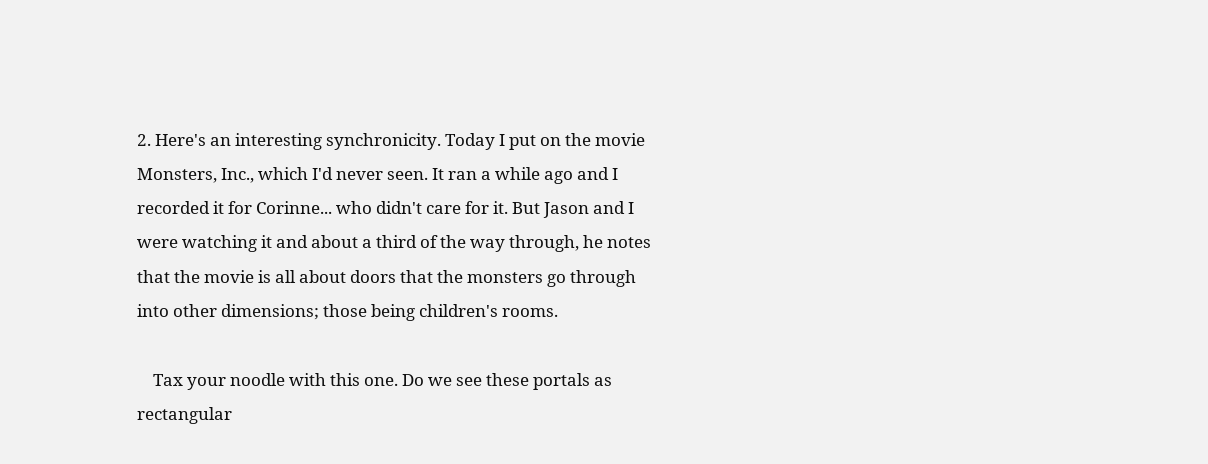2. Here's an interesting synchronicity. Today I put on the movie Monsters, Inc., which I'd never seen. It ran a while ago and I recorded it for Corinne... who didn't care for it. But Jason and I were watching it and about a third of the way through, he notes that the movie is all about doors that the monsters go through into other dimensions; those being children's rooms.

    Tax your noodle with this one. Do we see these portals as rectangular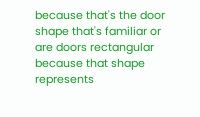because that's the door shape that's familiar or are doors rectangular because that shape represents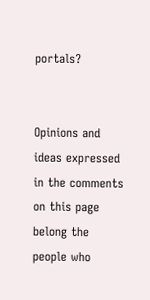portals?


Opinions and ideas expressed in the comments on this page
belong the people who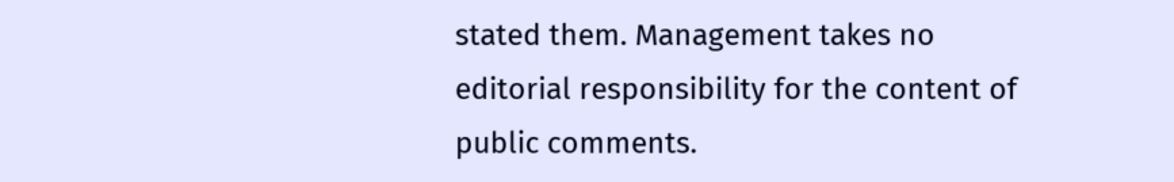stated them. Management takes no
editorial responsibility for the content of public comments.